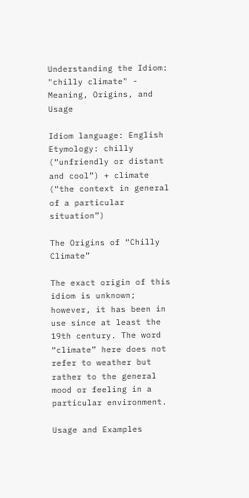Understanding the Idiom: "chilly climate" - Meaning, Origins, and Usage

Idiom language: English
Etymology: chilly (“unfriendly or distant and cool”) + climate (“the context in general of a particular situation”)

The Origins of “Chilly Climate”

The exact origin of this idiom is unknown; however, it has been in use since at least the 19th century. The word “climate” here does not refer to weather but rather to the general mood or feeling in a particular environment.

Usage and Examples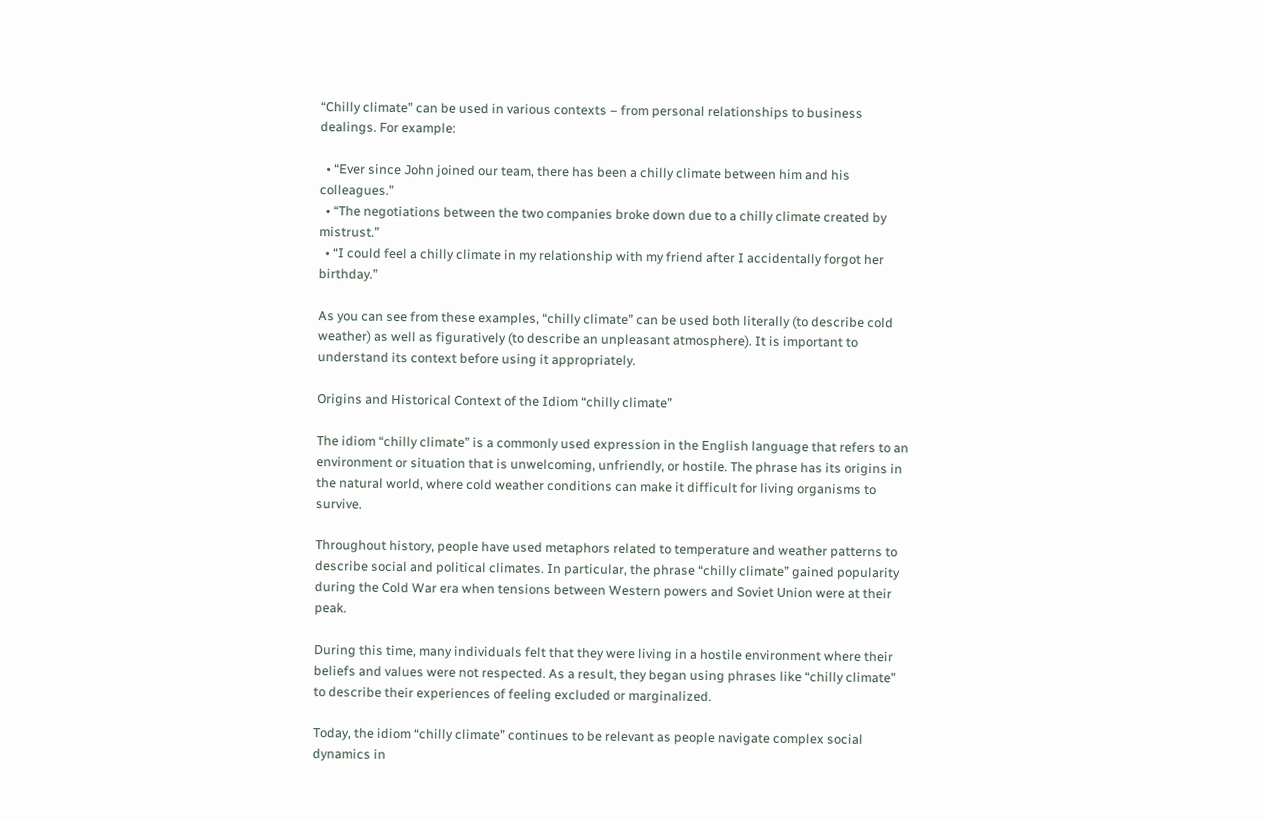“Chilly climate” can be used in various contexts – from personal relationships to business dealings. For example:

  • “Ever since John joined our team, there has been a chilly climate between him and his colleagues.”
  • “The negotiations between the two companies broke down due to a chilly climate created by mistrust.”
  • “I could feel a chilly climate in my relationship with my friend after I accidentally forgot her birthday.”

As you can see from these examples, “chilly climate” can be used both literally (to describe cold weather) as well as figuratively (to describe an unpleasant atmosphere). It is important to understand its context before using it appropriately.

Origins and Historical Context of the Idiom “chilly climate”

The idiom “chilly climate” is a commonly used expression in the English language that refers to an environment or situation that is unwelcoming, unfriendly, or hostile. The phrase has its origins in the natural world, where cold weather conditions can make it difficult for living organisms to survive.

Throughout history, people have used metaphors related to temperature and weather patterns to describe social and political climates. In particular, the phrase “chilly climate” gained popularity during the Cold War era when tensions between Western powers and Soviet Union were at their peak.

During this time, many individuals felt that they were living in a hostile environment where their beliefs and values were not respected. As a result, they began using phrases like “chilly climate” to describe their experiences of feeling excluded or marginalized.

Today, the idiom “chilly climate” continues to be relevant as people navigate complex social dynamics in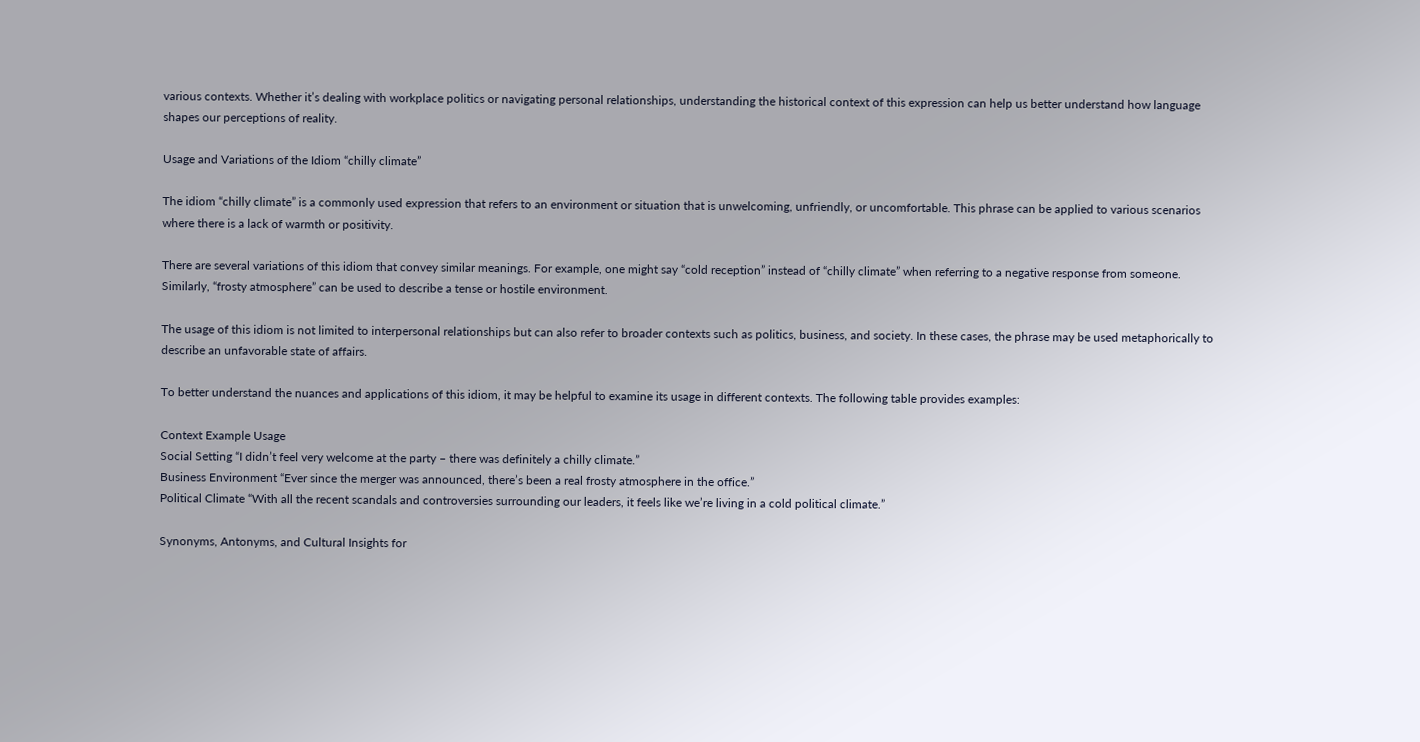various contexts. Whether it’s dealing with workplace politics or navigating personal relationships, understanding the historical context of this expression can help us better understand how language shapes our perceptions of reality.

Usage and Variations of the Idiom “chilly climate”

The idiom “chilly climate” is a commonly used expression that refers to an environment or situation that is unwelcoming, unfriendly, or uncomfortable. This phrase can be applied to various scenarios where there is a lack of warmth or positivity.

There are several variations of this idiom that convey similar meanings. For example, one might say “cold reception” instead of “chilly climate” when referring to a negative response from someone. Similarly, “frosty atmosphere” can be used to describe a tense or hostile environment.

The usage of this idiom is not limited to interpersonal relationships but can also refer to broader contexts such as politics, business, and society. In these cases, the phrase may be used metaphorically to describe an unfavorable state of affairs.

To better understand the nuances and applications of this idiom, it may be helpful to examine its usage in different contexts. The following table provides examples:

Context Example Usage
Social Setting “I didn’t feel very welcome at the party – there was definitely a chilly climate.”
Business Environment “Ever since the merger was announced, there’s been a real frosty atmosphere in the office.”
Political Climate “With all the recent scandals and controversies surrounding our leaders, it feels like we’re living in a cold political climate.”

Synonyms, Antonyms, and Cultural Insights for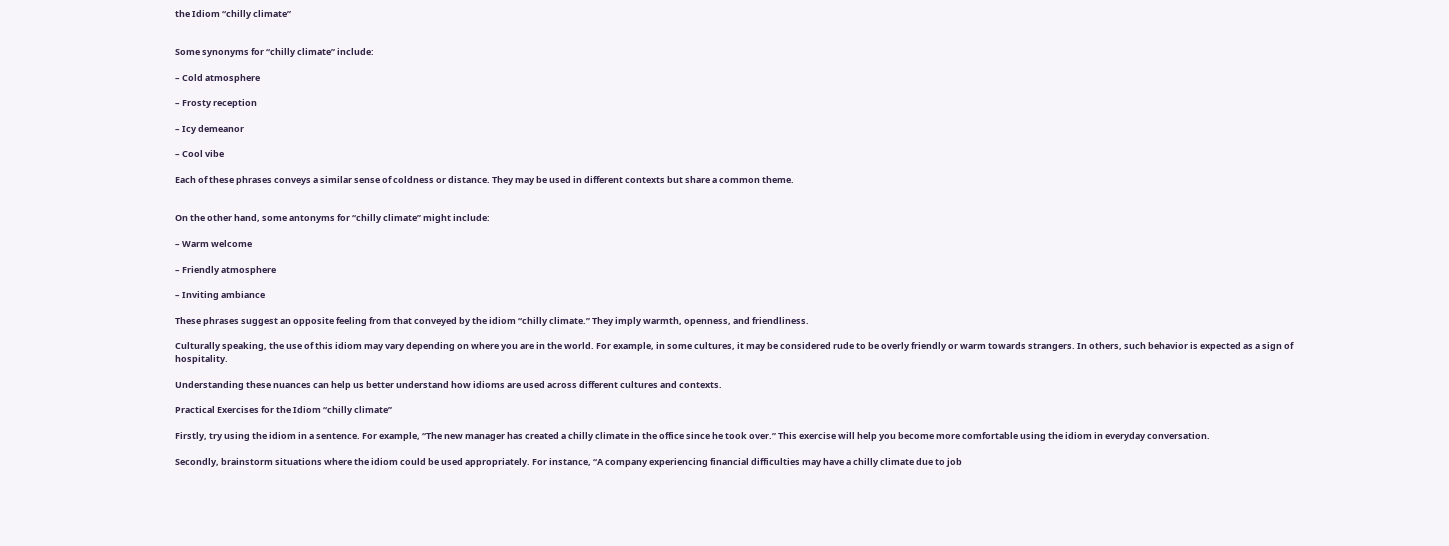the Idiom “chilly climate”


Some synonyms for “chilly climate” include:

– Cold atmosphere

– Frosty reception

– Icy demeanor

– Cool vibe

Each of these phrases conveys a similar sense of coldness or distance. They may be used in different contexts but share a common theme.


On the other hand, some antonyms for “chilly climate” might include:

– Warm welcome

– Friendly atmosphere

– Inviting ambiance

These phrases suggest an opposite feeling from that conveyed by the idiom “chilly climate.” They imply warmth, openness, and friendliness.

Culturally speaking, the use of this idiom may vary depending on where you are in the world. For example, in some cultures, it may be considered rude to be overly friendly or warm towards strangers. In others, such behavior is expected as a sign of hospitality.

Understanding these nuances can help us better understand how idioms are used across different cultures and contexts.

Practical Exercises for the Idiom “chilly climate”

Firstly, try using the idiom in a sentence. For example, “The new manager has created a chilly climate in the office since he took over.” This exercise will help you become more comfortable using the idiom in everyday conversation.

Secondly, brainstorm situations where the idiom could be used appropriately. For instance, “A company experiencing financial difficulties may have a chilly climate due to job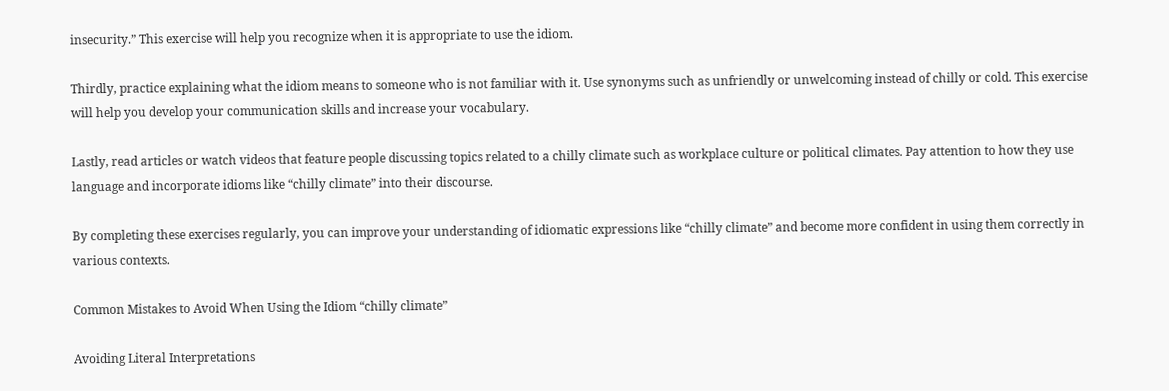insecurity.” This exercise will help you recognize when it is appropriate to use the idiom.

Thirdly, practice explaining what the idiom means to someone who is not familiar with it. Use synonyms such as unfriendly or unwelcoming instead of chilly or cold. This exercise will help you develop your communication skills and increase your vocabulary.

Lastly, read articles or watch videos that feature people discussing topics related to a chilly climate such as workplace culture or political climates. Pay attention to how they use language and incorporate idioms like “chilly climate” into their discourse.

By completing these exercises regularly, you can improve your understanding of idiomatic expressions like “chilly climate” and become more confident in using them correctly in various contexts.

Common Mistakes to Avoid When Using the Idiom “chilly climate”

Avoiding Literal Interpretations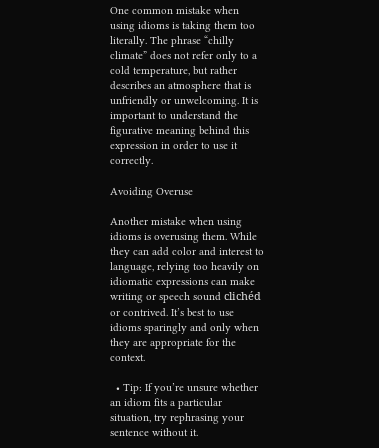One common mistake when using idioms is taking them too literally. The phrase “chilly climate” does not refer only to a cold temperature, but rather describes an atmosphere that is unfriendly or unwelcoming. It is important to understand the figurative meaning behind this expression in order to use it correctly.

Avoiding Overuse

Another mistake when using idioms is overusing them. While they can add color and interest to language, relying too heavily on idiomatic expressions can make writing or speech sound clichéd or contrived. It’s best to use idioms sparingly and only when they are appropriate for the context.

  • Tip: If you’re unsure whether an idiom fits a particular situation, try rephrasing your sentence without it.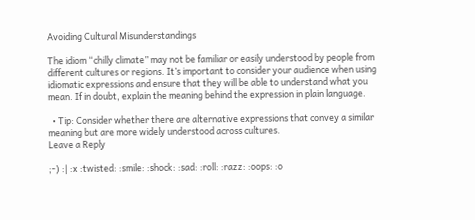Avoiding Cultural Misunderstandings

The idiom “chilly climate” may not be familiar or easily understood by people from different cultures or regions. It’s important to consider your audience when using idiomatic expressions and ensure that they will be able to understand what you mean. If in doubt, explain the meaning behind the expression in plain language.

  • Tip: Consider whether there are alternative expressions that convey a similar meaning but are more widely understood across cultures.
Leave a Reply

;-) :| :x :twisted: :smile: :shock: :sad: :roll: :razz: :oops: :o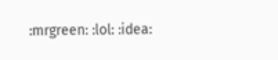:mrgreen: :lol: :idea: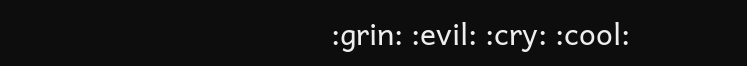:grin: :evil: :cry: :cool: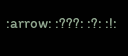:arrow: :???: :?: :!: